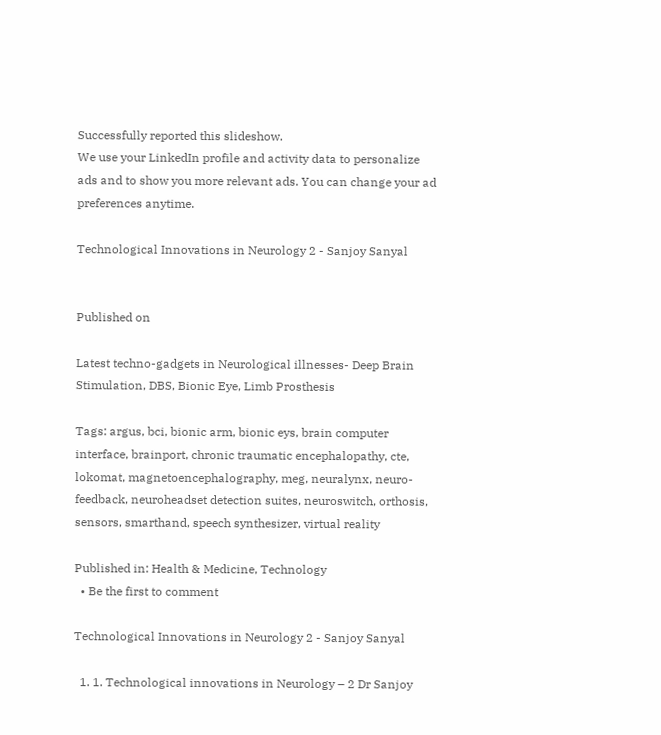Successfully reported this slideshow.
We use your LinkedIn profile and activity data to personalize ads and to show you more relevant ads. You can change your ad preferences anytime.

Technological Innovations in Neurology 2 - Sanjoy Sanyal


Published on

Latest techno-gadgets in Neurological illnesses- Deep Brain Stimulation, DBS, Bionic Eye, Limb Prosthesis

Tags: argus, bci, bionic arm, bionic eys, brain computer interface, brainport, chronic traumatic encephalopathy, cte, lokomat, magnetoencephalography, meg, neuralynx, neuro-feedback, neuroheadset detection suites, neuroswitch, orthosis, sensors, smarthand, speech synthesizer, virtual reality

Published in: Health & Medicine, Technology
  • Be the first to comment

Technological Innovations in Neurology 2 - Sanjoy Sanyal

  1. 1. Technological innovations in Neurology – 2 Dr Sanjoy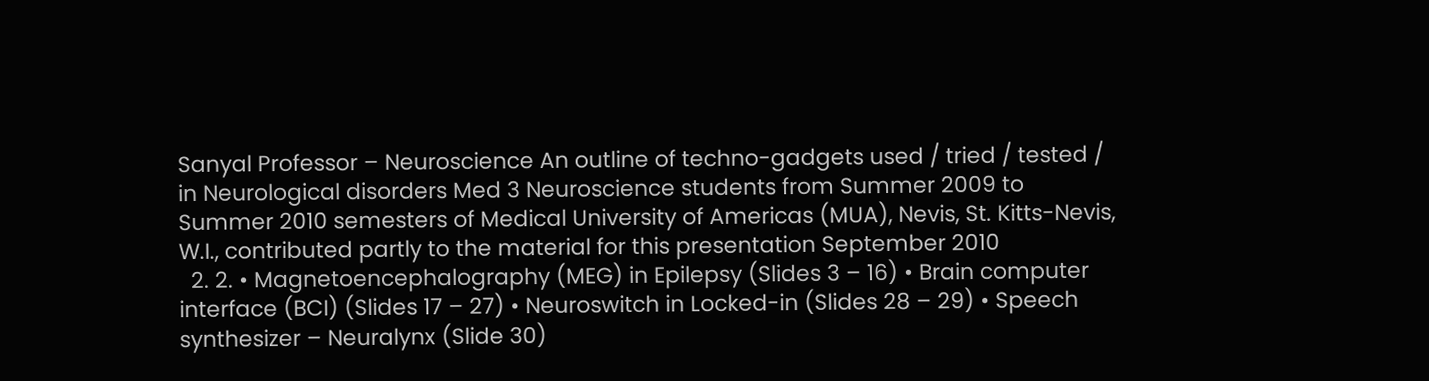Sanyal Professor – Neuroscience An outline of techno-gadgets used / tried / tested / in Neurological disorders Med 3 Neuroscience students from Summer 2009 to Summer 2010 semesters of Medical University of Americas (MUA), Nevis, St. Kitts-Nevis, W.I., contributed partly to the material for this presentation September 2010
  2. 2. • Magnetoencephalography (MEG) in Epilepsy (Slides 3 – 16) • Brain computer interface (BCI) (Slides 17 – 27) • Neuroswitch in Locked-in (Slides 28 – 29) • Speech synthesizer – Neuralynx (Slide 30)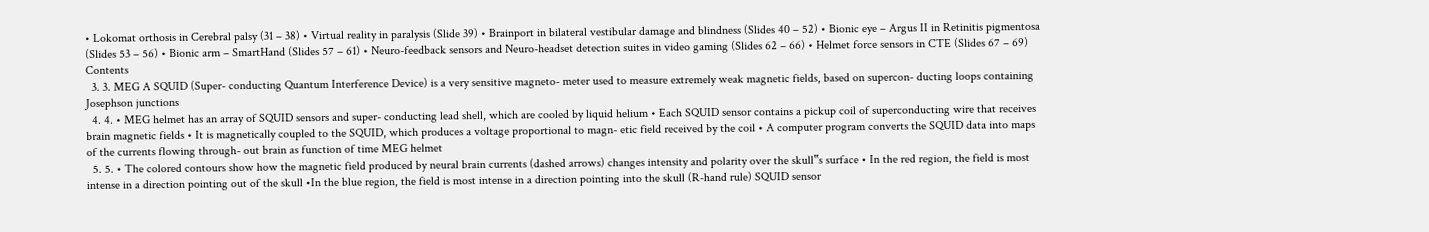• Lokomat orthosis in Cerebral palsy (31 – 38) • Virtual reality in paralysis (Slide 39) • Brainport in bilateral vestibular damage and blindness (Slides 40 – 52) • Bionic eye – Argus II in Retinitis pigmentosa (Slides 53 – 56) • Bionic arm – SmartHand (Slides 57 – 61) • Neuro-feedback sensors and Neuro-headset detection suites in video gaming (Slides 62 – 66) • Helmet force sensors in CTE (Slides 67 – 69) Contents
  3. 3. MEG A SQUID (Super- conducting Quantum Interference Device) is a very sensitive magneto- meter used to measure extremely weak magnetic fields, based on supercon- ducting loops containing Josephson junctions
  4. 4. • MEG helmet has an array of SQUID sensors and super- conducting lead shell, which are cooled by liquid helium • Each SQUID sensor contains a pickup coil of superconducting wire that receives brain magnetic fields • It is magnetically coupled to the SQUID, which produces a voltage proportional to magn- etic field received by the coil • A computer program converts the SQUID data into maps of the currents flowing through- out brain as function of time MEG helmet
  5. 5. • The colored contours show how the magnetic field produced by neural brain currents (dashed arrows) changes intensity and polarity over the skull‟s surface • In the red region, the field is most intense in a direction pointing out of the skull •In the blue region, the field is most intense in a direction pointing into the skull (R-hand rule) SQUID sensor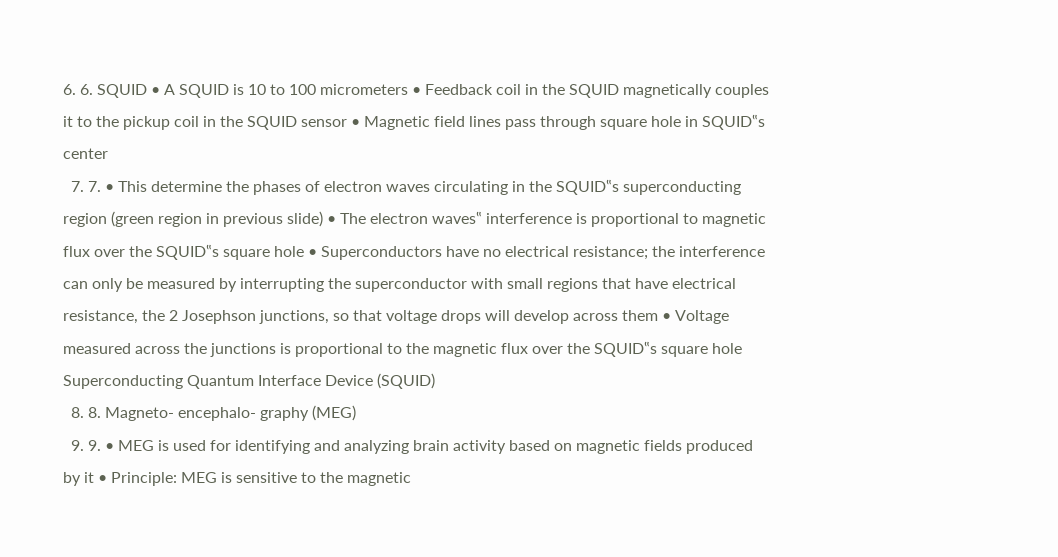6. 6. SQUID • A SQUID is 10 to 100 micrometers • Feedback coil in the SQUID magnetically couples it to the pickup coil in the SQUID sensor • Magnetic field lines pass through square hole in SQUID‟s center
  7. 7. • This determine the phases of electron waves circulating in the SQUID‟s superconducting region (green region in previous slide) • The electron waves‟ interference is proportional to magnetic flux over the SQUID‟s square hole • Superconductors have no electrical resistance; the interference can only be measured by interrupting the superconductor with small regions that have electrical resistance, the 2 Josephson junctions, so that voltage drops will develop across them • Voltage measured across the junctions is proportional to the magnetic flux over the SQUID‟s square hole Superconducting Quantum Interface Device (SQUID)
  8. 8. Magneto- encephalo- graphy (MEG)
  9. 9. • MEG is used for identifying and analyzing brain activity based on magnetic fields produced by it • Principle: MEG is sensitive to the magnetic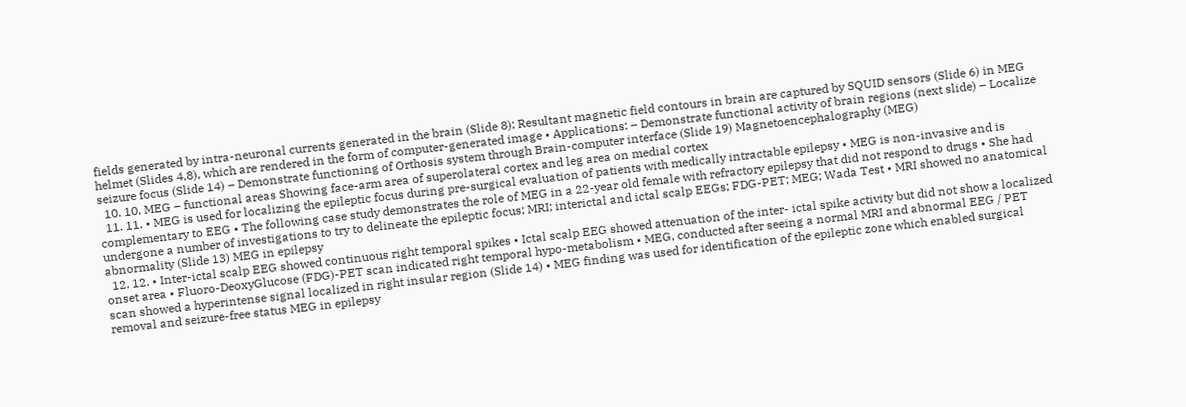fields generated by intra-neuronal currents generated in the brain (Slide 8); Resultant magnetic field contours in brain are captured by SQUID sensors (Slide 6) in MEG helmet (Slides 4,8), which are rendered in the form of computer-generated image • Applications: – Demonstrate functional activity of brain regions (next slide) – Localize seizure focus (Slide 14) – Demonstrate functioning of Orthosis system through Brain-computer interface (Slide 19) Magnetoencephalography (MEG)
  10. 10. MEG – functional areas Showing face-arm area of superolateral cortex and leg area on medial cortex
  11. 11. • MEG is used for localizing the epileptic focus during pre-surgical evaluation of patients with medically intractable epilepsy • MEG is non-invasive and is complementary to EEG • The following case study demonstrates the role of MEG in a 22-year old female with refractory epilepsy that did not respond to drugs • She had undergone a number of investigations to try to delineate the epileptic focus; MRI; interictal and ictal scalp EEGs; FDG-PET; MEG; Wada Test • MRI showed no anatomical abnormality (Slide 13) MEG in epilepsy
  12. 12. • Inter-ictal scalp EEG showed continuous right temporal spikes • Ictal scalp EEG showed attenuation of the inter- ictal spike activity but did not show a localized onset area • Fluoro-DeoxyGlucose (FDG)-PET scan indicated right temporal hypo-metabolism • MEG, conducted after seeing a normal MRI and abnormal EEG / PET scan showed a hyperintense signal localized in right insular region (Slide 14) • MEG finding was used for identification of the epileptic zone which enabled surgical removal and seizure-free status MEG in epilepsy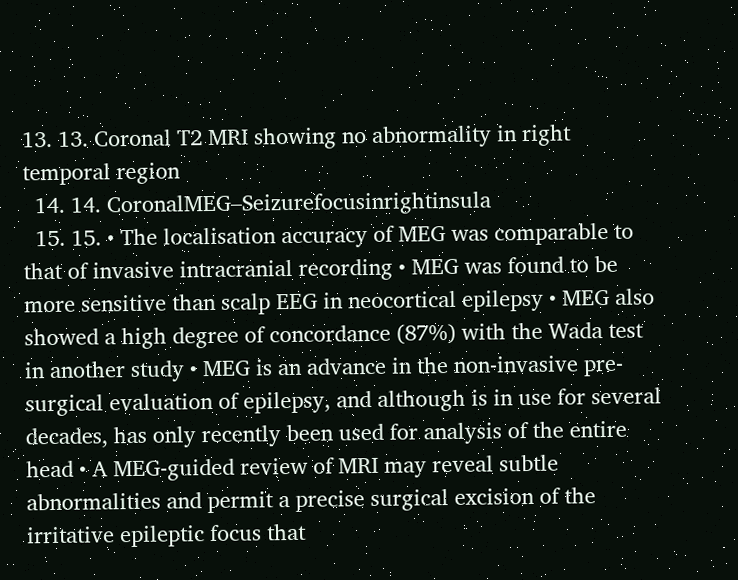13. 13. Coronal T2 MRI showing no abnormality in right temporal region
  14. 14. CoronalMEG–Seizurefocusinrightinsula
  15. 15. • The localisation accuracy of MEG was comparable to that of invasive intracranial recording • MEG was found to be more sensitive than scalp EEG in neocortical epilepsy • MEG also showed a high degree of concordance (87%) with the Wada test in another study • MEG is an advance in the non-invasive pre- surgical evaluation of epilepsy, and although is in use for several decades, has only recently been used for analysis of the entire head • A MEG-guided review of MRI may reveal subtle abnormalities and permit a precise surgical excision of the irritative epileptic focus that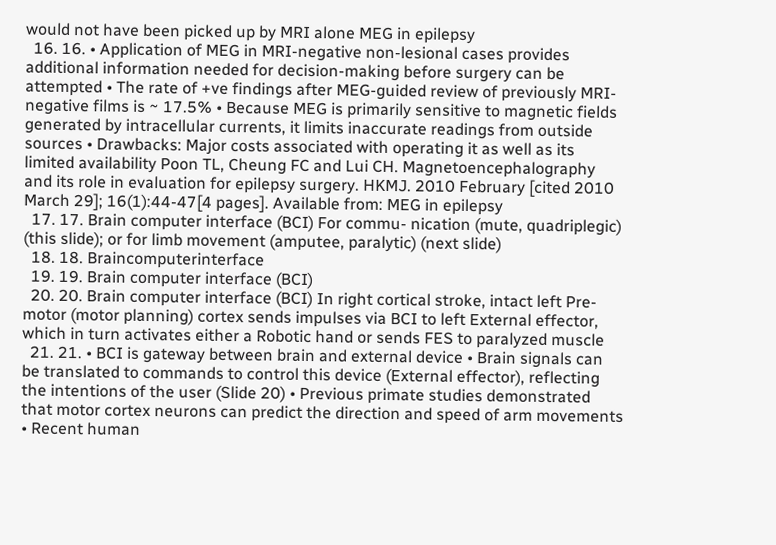would not have been picked up by MRI alone MEG in epilepsy
  16. 16. • Application of MEG in MRI-negative non-lesional cases provides additional information needed for decision-making before surgery can be attempted • The rate of +ve findings after MEG-guided review of previously MRI-negative films is ~ 17.5% • Because MEG is primarily sensitive to magnetic fields generated by intracellular currents, it limits inaccurate readings from outside sources • Drawbacks: Major costs associated with operating it as well as its limited availability Poon TL, Cheung FC and Lui CH. Magnetoencephalography and its role in evaluation for epilepsy surgery. HKMJ. 2010 February [cited 2010 March 29]; 16(1):44-47[4 pages]. Available from: MEG in epilepsy
  17. 17. Brain computer interface (BCI) For commu- nication (mute, quadriplegic) (this slide); or for limb movement (amputee, paralytic) (next slide)
  18. 18. Braincomputerinterface
  19. 19. Brain computer interface (BCI)
  20. 20. Brain computer interface (BCI) In right cortical stroke, intact left Pre-motor (motor planning) cortex sends impulses via BCI to left External effector, which in turn activates either a Robotic hand or sends FES to paralyzed muscle
  21. 21. • BCI is gateway between brain and external device • Brain signals can be translated to commands to control this device (External effector), reflecting the intentions of the user (Slide 20) • Previous primate studies demonstrated that motor cortex neurons can predict the direction and speed of arm movements • Recent human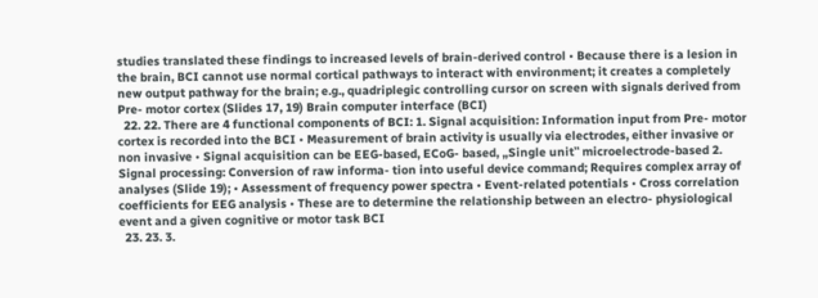studies translated these findings to increased levels of brain-derived control • Because there is a lesion in the brain, BCI cannot use normal cortical pathways to interact with environment; it creates a completely new output pathway for the brain; e.g., quadriplegic controlling cursor on screen with signals derived from Pre- motor cortex (Slides 17, 19) Brain computer interface (BCI)
  22. 22. There are 4 functional components of BCI: 1. Signal acquisition: Information input from Pre- motor cortex is recorded into the BCI • Measurement of brain activity is usually via electrodes, either invasive or non invasive • Signal acquisition can be EEG-based, ECoG- based, „Single unit‟ microelectrode-based 2. Signal processing: Conversion of raw informa- tion into useful device command; Requires complex array of analyses (Slide 19); • Assessment of frequency power spectra • Event-related potentials • Cross correlation coefficients for EEG analysis • These are to determine the relationship between an electro- physiological event and a given cognitive or motor task BCI
  23. 23. 3.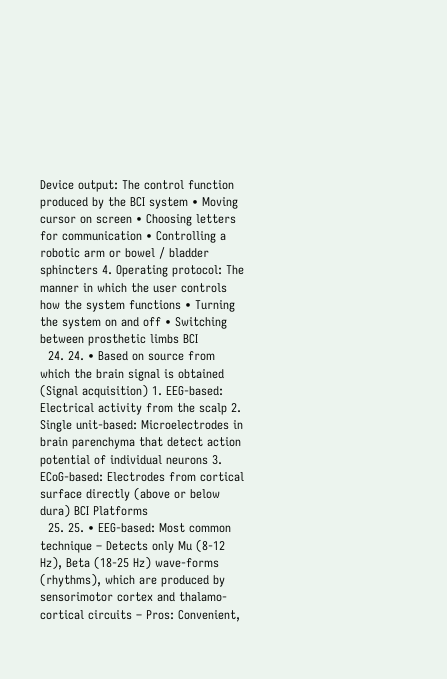Device output: The control function produced by the BCI system • Moving cursor on screen • Choosing letters for communication • Controlling a robotic arm or bowel / bladder sphincters 4. Operating protocol: The manner in which the user controls how the system functions • Turning the system on and off • Switching between prosthetic limbs BCI
  24. 24. • Based on source from which the brain signal is obtained (Signal acquisition) 1. EEG-based: Electrical activity from the scalp 2. Single unit-based: Microelectrodes in brain parenchyma that detect action potential of individual neurons 3. ECoG-based: Electrodes from cortical surface directly (above or below dura) BCI Platforms
  25. 25. • EEG-based: Most common technique – Detects only Mu (8-12 Hz), Beta (18-25 Hz) wave-forms (rhythms), which are produced by sensorimotor cortex and thalamo-cortical circuits – Pros: Convenient,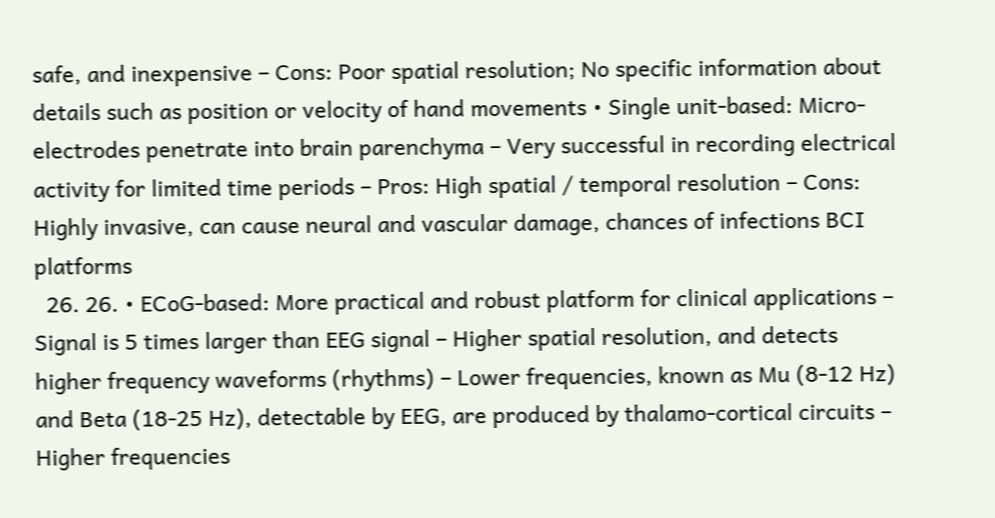safe, and inexpensive – Cons: Poor spatial resolution; No specific information about details such as position or velocity of hand movements • Single unit-based: Micro-electrodes penetrate into brain parenchyma – Very successful in recording electrical activity for limited time periods – Pros: High spatial / temporal resolution – Cons: Highly invasive, can cause neural and vascular damage, chances of infections BCI platforms
  26. 26. • ECoG-based: More practical and robust platform for clinical applications – Signal is 5 times larger than EEG signal – Higher spatial resolution, and detects higher frequency waveforms (rhythms) – Lower frequencies, known as Mu (8-12 Hz) and Beta (18-25 Hz), detectable by EEG, are produced by thalamo-cortical circuits – Higher frequencies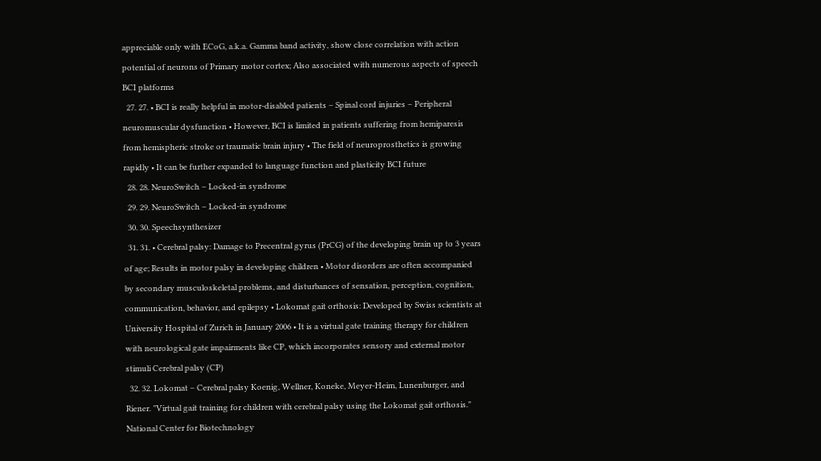appreciable only with ECoG, a.k.a. Gamma band activity, show close correlation with action potential of neurons of Primary motor cortex; Also associated with numerous aspects of speech BCI platforms
  27. 27. • BCI is really helpful in motor-disabled patients – Spinal cord injuries – Peripheral neuromuscular dysfunction • However, BCI is limited in patients suffering from hemiparesis from hemispheric stroke or traumatic brain injury • The field of neuroprosthetics is growing rapidly • It can be further expanded to language function and plasticity BCI future
  28. 28. NeuroSwitch – Locked-in syndrome
  29. 29. NeuroSwitch – Locked-in syndrome
  30. 30. Speechsynthesizer
  31. 31. • Cerebral palsy: Damage to Precentral gyrus (PrCG) of the developing brain up to 3 years of age; Results in motor palsy in developing children • Motor disorders are often accompanied by secondary musculoskeletal problems, and disturbances of sensation, perception, cognition, communication, behavior, and epilepsy • Lokomat gait orthosis: Developed by Swiss scientists at University Hospital of Zurich in January 2006 • It is a virtual gate training therapy for children with neurological gate impairments like CP, which incorporates sensory and external motor stimuli Cerebral palsy (CP)
  32. 32. Lokomat – Cerebral palsy Koenig, Wellner, Koneke, Meyer-Heim, Lunenburger, and Riener. "Virtual gait training for children with cerebral palsy using the Lokomat gait orthosis." National Center for Biotechnology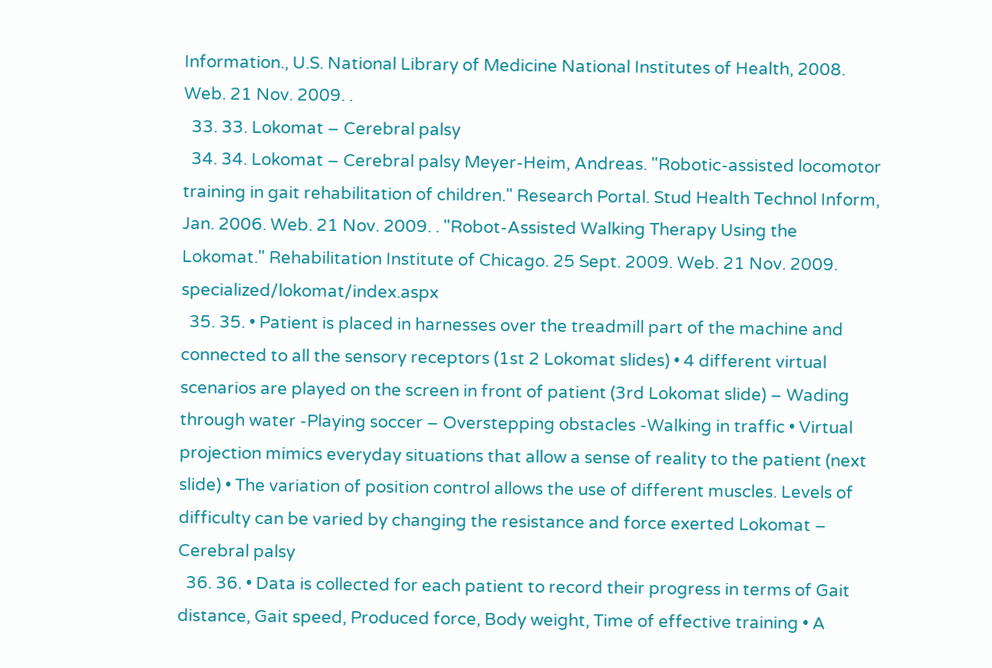Information., U.S. National Library of Medicine National Institutes of Health, 2008. Web. 21 Nov. 2009. .
  33. 33. Lokomat – Cerebral palsy
  34. 34. Lokomat – Cerebral palsy Meyer-Heim, Andreas. "Robotic-assisted locomotor training in gait rehabilitation of children." Research Portal. Stud Health Technol Inform, Jan. 2006. Web. 21 Nov. 2009. . "Robot-Assisted Walking Therapy Using the Lokomat." Rehabilitation Institute of Chicago. 25 Sept. 2009. Web. 21 Nov. 2009. specialized/lokomat/index.aspx
  35. 35. • Patient is placed in harnesses over the treadmill part of the machine and connected to all the sensory receptors (1st 2 Lokomat slides) • 4 different virtual scenarios are played on the screen in front of patient (3rd Lokomat slide) – Wading through water -Playing soccer – Overstepping obstacles -Walking in traffic • Virtual projection mimics everyday situations that allow a sense of reality to the patient (next slide) • The variation of position control allows the use of different muscles. Levels of difficulty can be varied by changing the resistance and force exerted Lokomat – Cerebral palsy
  36. 36. • Data is collected for each patient to record their progress in terms of Gait distance, Gait speed, Produced force, Body weight, Time of effective training • A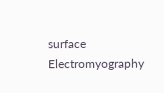surface Electromyography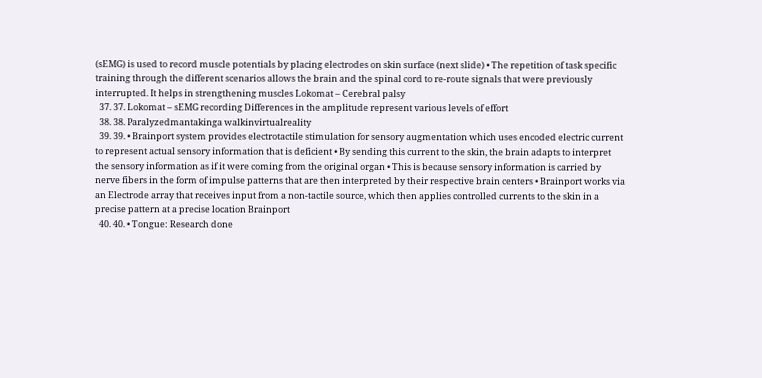(sEMG) is used to record muscle potentials by placing electrodes on skin surface (next slide) • The repetition of task specific training through the different scenarios allows the brain and the spinal cord to re-route signals that were previously interrupted. It helps in strengthening muscles Lokomat – Cerebral palsy
  37. 37. Lokomat – sEMG recording Differences in the amplitude represent various levels of effort
  38. 38. Paralyzedmantakinga walkinvirtualreality
  39. 39. • Brainport system provides electrotactile stimulation for sensory augmentation which uses encoded electric current to represent actual sensory information that is deficient • By sending this current to the skin, the brain adapts to interpret the sensory information as if it were coming from the original organ • This is because sensory information is carried by nerve fibers in the form of impulse patterns that are then interpreted by their respective brain centers • Brainport works via an Electrode array that receives input from a non-tactile source, which then applies controlled currents to the skin in a precise pattern at a precise location Brainport
  40. 40. • Tongue: Research done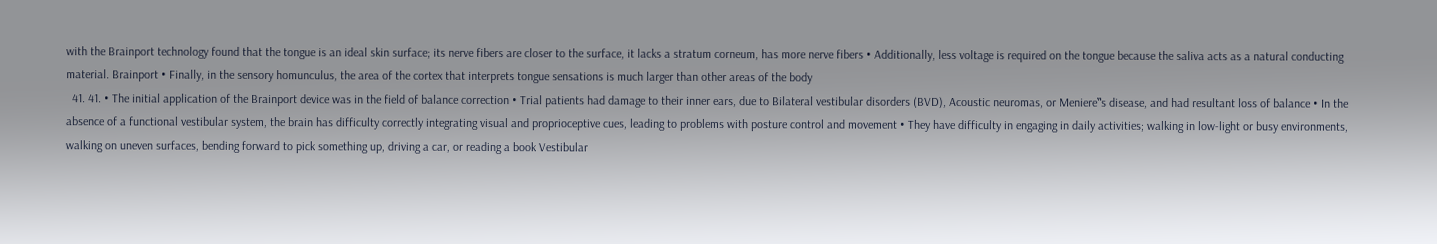with the Brainport technology found that the tongue is an ideal skin surface; its nerve fibers are closer to the surface, it lacks a stratum corneum, has more nerve fibers • Additionally, less voltage is required on the tongue because the saliva acts as a natural conducting material. Brainport • Finally, in the sensory homunculus, the area of the cortex that interprets tongue sensations is much larger than other areas of the body
  41. 41. • The initial application of the Brainport device was in the field of balance correction • Trial patients had damage to their inner ears, due to Bilateral vestibular disorders (BVD), Acoustic neuromas, or Meniere‟s disease, and had resultant loss of balance • In the absence of a functional vestibular system, the brain has difficulty correctly integrating visual and proprioceptive cues, leading to problems with posture control and movement • They have difficulty in engaging in daily activities; walking in low-light or busy environments, walking on uneven surfaces, bending forward to pick something up, driving a car, or reading a book Vestibular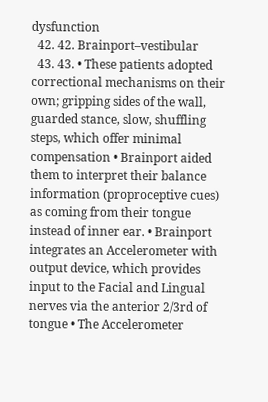dysfunction
  42. 42. Brainport–vestibular
  43. 43. • These patients adopted correctional mechanisms on their own; gripping sides of the wall, guarded stance, slow, shuffling steps, which offer minimal compensation • Brainport aided them to interpret their balance information (proproceptive cues) as coming from their tongue instead of inner ear. • Brainport integrates an Accelerometer with output device, which provides input to the Facial and Lingual nerves via the anterior 2/3rd of tongue • The Accelerometer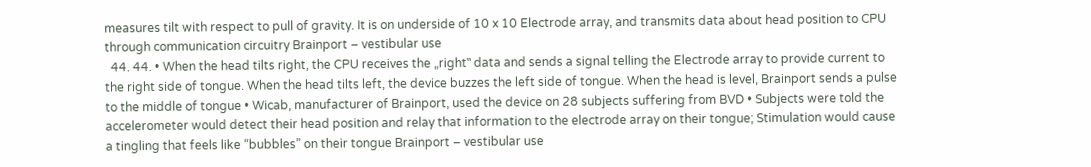measures tilt with respect to pull of gravity. It is on underside of 10 x 10 Electrode array, and transmits data about head position to CPU through communication circuitry Brainport – vestibular use
  44. 44. • When the head tilts right, the CPU receives the „right‟ data and sends a signal telling the Electrode array to provide current to the right side of tongue. When the head tilts left, the device buzzes the left side of tongue. When the head is level, Brainport sends a pulse to the middle of tongue • Wicab, manufacturer of Brainport, used the device on 28 subjects suffering from BVD • Subjects were told the accelerometer would detect their head position and relay that information to the electrode array on their tongue; Stimulation would cause a tingling that feels like “bubbles” on their tongue Brainport – vestibular use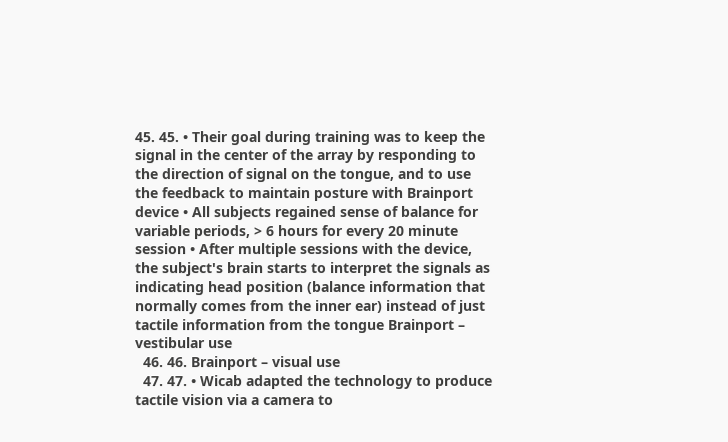45. 45. • Their goal during training was to keep the signal in the center of the array by responding to the direction of signal on the tongue, and to use the feedback to maintain posture with Brainport device • All subjects regained sense of balance for variable periods, > 6 hours for every 20 minute session • After multiple sessions with the device, the subject's brain starts to interpret the signals as indicating head position (balance information that normally comes from the inner ear) instead of just tactile information from the tongue Brainport – vestibular use
  46. 46. Brainport – visual use
  47. 47. • Wicab adapted the technology to produce tactile vision via a camera to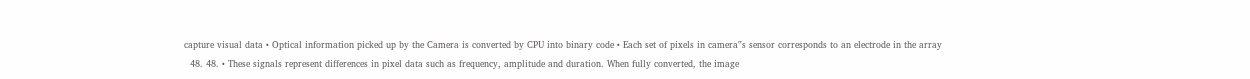capture visual data • Optical information picked up by the Camera is converted by CPU into binary code • Each set of pixels in camera‟s sensor corresponds to an electrode in the array
  48. 48. • These signals represent differences in pixel data such as frequency, amplitude and duration. When fully converted, the image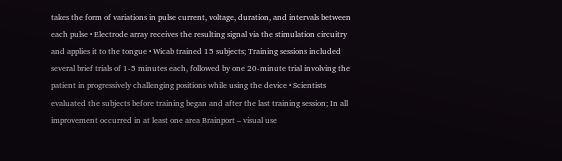takes the form of variations in pulse current, voltage, duration, and intervals between each pulse • Electrode array receives the resulting signal via the stimulation circuitry and applies it to the tongue • Wicab trained 15 subjects; Training sessions included several brief trials of 1-5 minutes each, followed by one 20-minute trial involving the patient in progressively challenging positions while using the device • Scientists evaluated the subjects before training began and after the last training session; In all improvement occurred in at least one area Brainport – visual use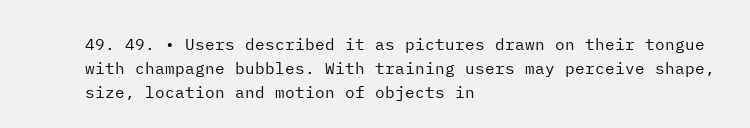49. 49. • Users described it as pictures drawn on their tongue with champagne bubbles. With training users may perceive shape, size, location and motion of objects in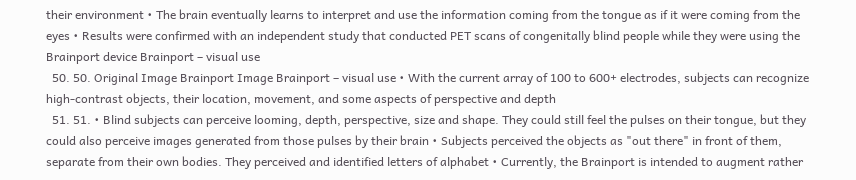their environment • The brain eventually learns to interpret and use the information coming from the tongue as if it were coming from the eyes • Results were confirmed with an independent study that conducted PET scans of congenitally blind people while they were using the Brainport device Brainport – visual use
  50. 50. Original Image Brainport Image Brainport – visual use • With the current array of 100 to 600+ electrodes, subjects can recognize high-contrast objects, their location, movement, and some aspects of perspective and depth
  51. 51. • Blind subjects can perceive looming, depth, perspective, size and shape. They could still feel the pulses on their tongue, but they could also perceive images generated from those pulses by their brain • Subjects perceived the objects as "out there" in front of them, separate from their own bodies. They perceived and identified letters of alphabet • Currently, the Brainport is intended to augment rather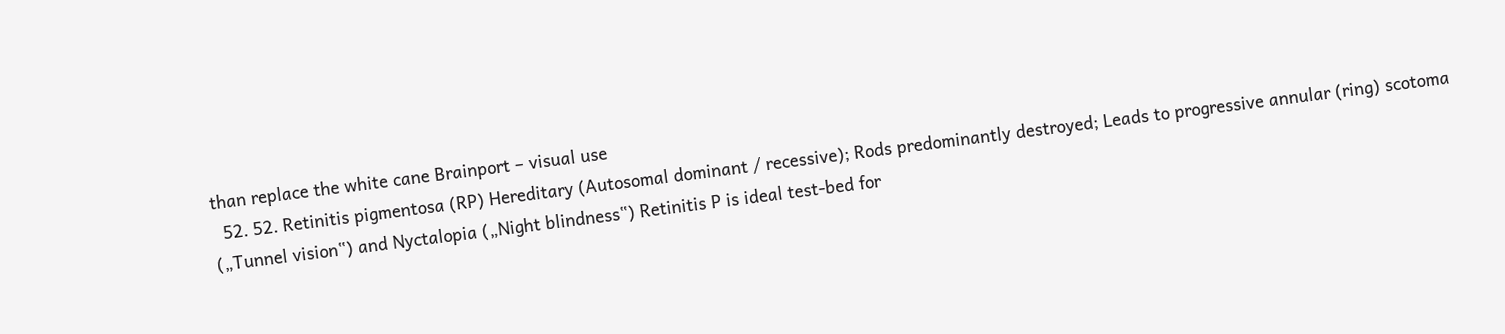than replace the white cane Brainport – visual use
  52. 52. Retinitis pigmentosa (RP) Hereditary (Autosomal dominant / recessive); Rods predominantly destroyed; Leads to progressive annular (ring) scotoma („Tunnel vision‟) and Nyctalopia („Night blindness‟) Retinitis P is ideal test-bed for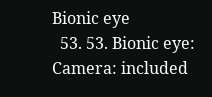Bionic eye
  53. 53. Bionic eye: Camera: included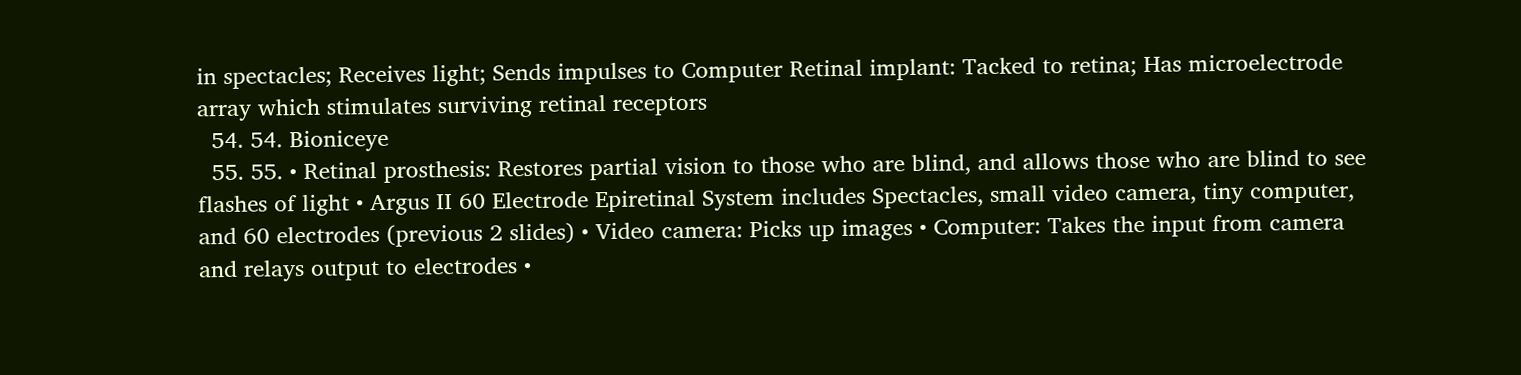in spectacles; Receives light; Sends impulses to Computer Retinal implant: Tacked to retina; Has microelectrode array which stimulates surviving retinal receptors
  54. 54. Bioniceye
  55. 55. • Retinal prosthesis: Restores partial vision to those who are blind, and allows those who are blind to see flashes of light • Argus II 60 Electrode Epiretinal System includes Spectacles, small video camera, tiny computer, and 60 electrodes (previous 2 slides) • Video camera: Picks up images • Computer: Takes the input from camera and relays output to electrodes •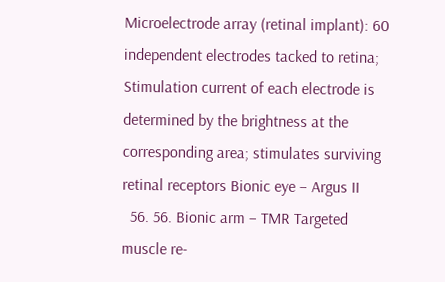Microelectrode array (retinal implant): 60 independent electrodes tacked to retina; Stimulation current of each electrode is determined by the brightness at the corresponding area; stimulates surviving retinal receptors Bionic eye – Argus II
  56. 56. Bionic arm – TMR Targeted muscle re-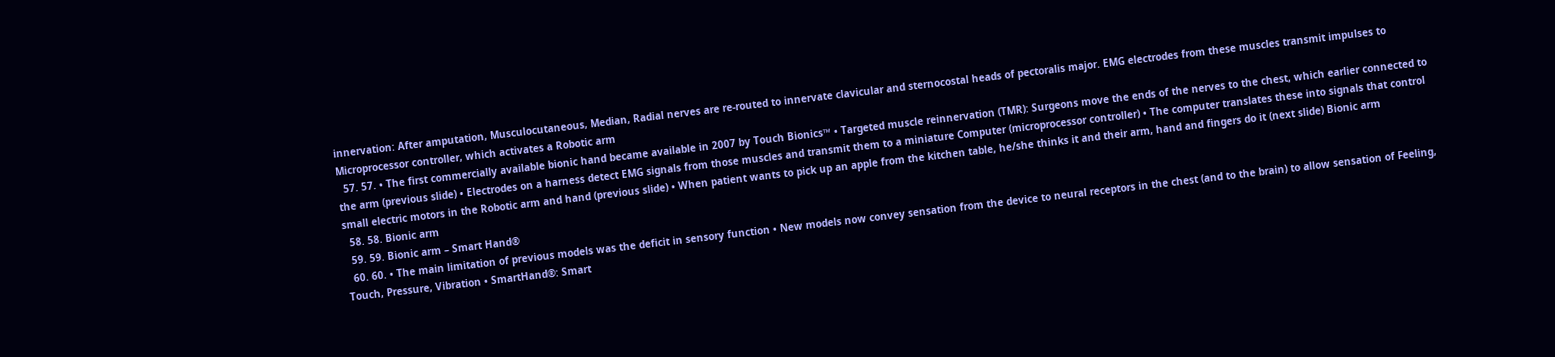innervation: After amputation, Musculocutaneous, Median, Radial nerves are re-routed to innervate clavicular and sternocostal heads of pectoralis major. EMG electrodes from these muscles transmit impulses to Microprocessor controller, which activates a Robotic arm
  57. 57. • The first commercially available bionic hand became available in 2007 by Touch Bionics™ • Targeted muscle reinnervation (TMR): Surgeons move the ends of the nerves to the chest, which earlier connected to the arm (previous slide) • Electrodes on a harness detect EMG signals from those muscles and transmit them to a miniature Computer (microprocessor controller) • The computer translates these into signals that control small electric motors in the Robotic arm and hand (previous slide) • When patient wants to pick up an apple from the kitchen table, he/she thinks it and their arm, hand and fingers do it (next slide) Bionic arm
  58. 58. Bionic arm
  59. 59. Bionic arm – Smart Hand®
  60. 60. • The main limitation of previous models was the deficit in sensory function • New models now convey sensation from the device to neural receptors in the chest (and to the brain) to allow sensation of Feeling, Touch, Pressure, Vibration • SmartHand®: Smart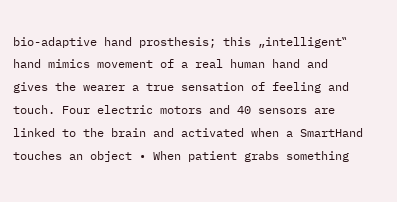bio-adaptive hand prosthesis; this „intelligent‟ hand mimics movement of a real human hand and gives the wearer a true sensation of feeling and touch. Four electric motors and 40 sensors are linked to the brain and activated when a SmartHand touches an object • When patient grabs something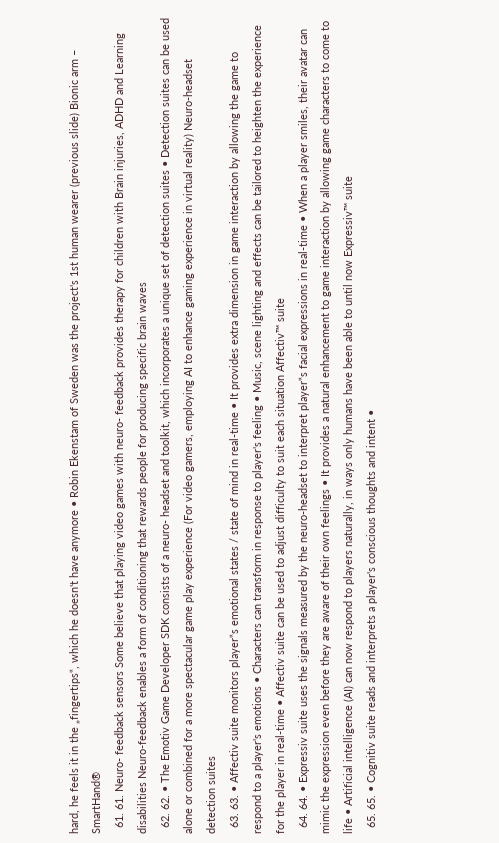hard, he feels it in the „fingertips‟, which he doesn't have anymore • Robin Ekenstam of Sweden was the project's 1st human wearer (previous slide) Bionic arm – SmartHand®
  61. 61. Neuro- feedback sensors Some believe that playing video games with neuro- feedback provides therapy for children with Brain injuries, ADHD and Learning disabilities Neuro-feedback enables a form of conditioning that rewards people for producing specific brain waves
  62. 62. • The Emotiv Game Developer SDK consists of a neuro- headset and toolkit, which incorporates a unique set of detection suites • Detection suites can be used alone or combined for a more spectacular game play experience (For video gamers, employing AI to enhance gaming experience in virtual reality) Neuro-headset detection suites
  63. 63. • Affectiv suite monitors player‟s emotional states / state of mind in real-time • It provides extra dimension in game interaction by allowing the game to respond to a player's emotions • Characters can transform in response to player's feeling • Music, scene lighting and effects can be tailored to heighten the experience for the player in real-time • Affectiv suite can be used to adjust difficulty to suit each situation Affectiv™ suite
  64. 64. • Expressiv suite uses the signals measured by the neuro-headset to interpret player‟s facial expressions in real-time • When a player smiles, their avatar can mimic the expression even before they are aware of their own feelings • It provides a natural enhancement to game interaction by allowing game characters to come to life • Artificial intelligence (AI) can now respond to players naturally, in ways only humans have been able to until now Expressiv™ suite
  65. 65. • Cognitiv suite reads and interprets a player's conscious thoughts and intent •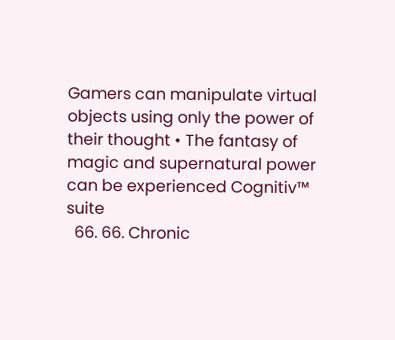Gamers can manipulate virtual objects using only the power of their thought • The fantasy of magic and supernatural power can be experienced Cognitiv™ suite
  66. 66. Chronic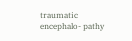traumatic encephalo- pathy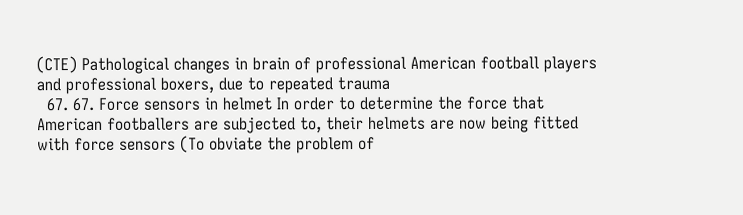(CTE) Pathological changes in brain of professional American football players and professional boxers, due to repeated trauma
  67. 67. Force sensors in helmet In order to determine the force that American footballers are subjected to, their helmets are now being fitted with force sensors (To obviate the problem of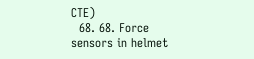CTE)
  68. 68. Force sensors in helmet